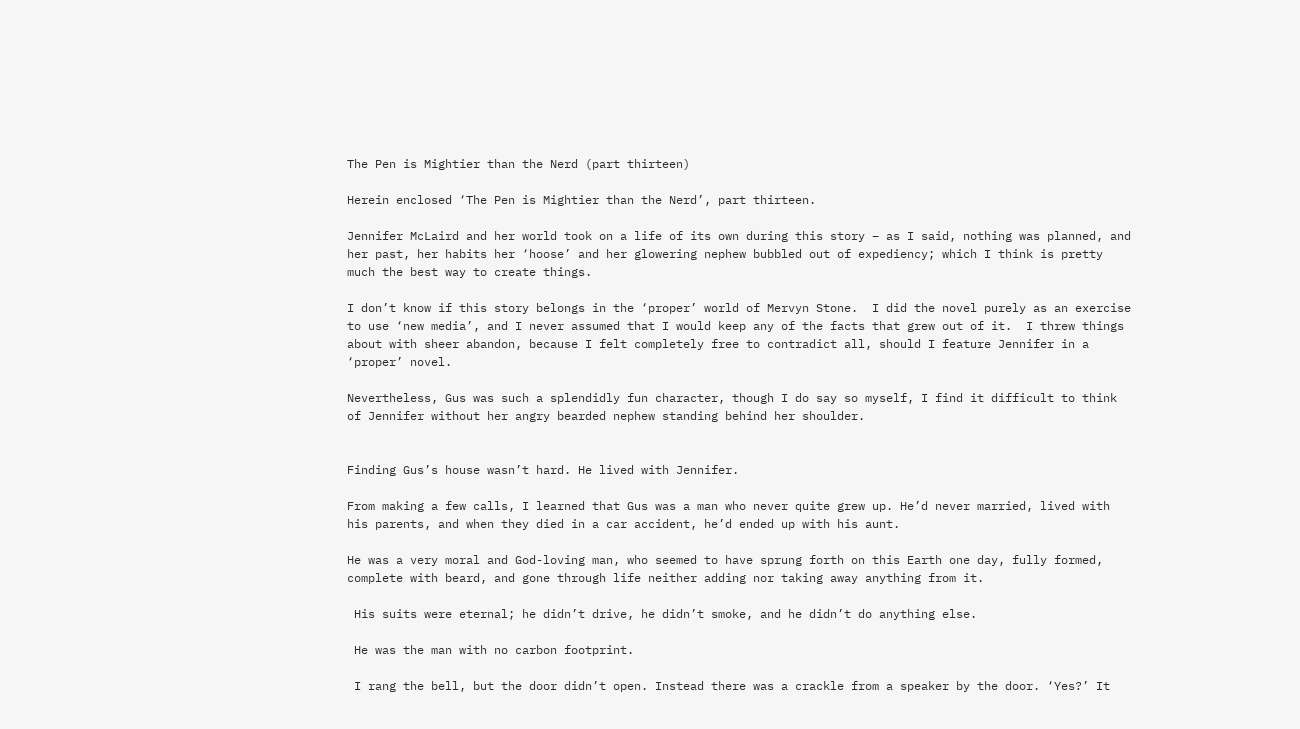The Pen is Mightier than the Nerd (part thirteen)

Herein enclosed ‘The Pen is Mightier than the Nerd’, part thirteen.

Jennifer McLaird and her world took on a life of its own during this story – as I said, nothing was planned, and her past, her habits her ‘hoose’ and her glowering nephew bubbled out of expediency; which I think is pretty much the best way to create things.

I don’t know if this story belongs in the ‘proper’ world of Mervyn Stone.  I did the novel purely as an exercise to use ‘new media’, and I never assumed that I would keep any of the facts that grew out of it.  I threw things about with sheer abandon, because I felt completely free to contradict all, should I feature Jennifer in a ‘proper’ novel.

Nevertheless, Gus was such a splendidly fun character, though I do say so myself, I find it difficult to think of Jennifer without her angry bearded nephew standing behind her shoulder.


Finding Gus’s house wasn’t hard. He lived with Jennifer.

From making a few calls, I learned that Gus was a man who never quite grew up. He’d never married, lived with his parents, and when they died in a car accident, he’d ended up with his aunt.

He was a very moral and God-loving man, who seemed to have sprung forth on this Earth one day, fully formed, complete with beard, and gone through life neither adding nor taking away anything from it.

 His suits were eternal; he didn’t drive, he didn’t smoke, and he didn’t do anything else.

 He was the man with no carbon footprint.

 I rang the bell, but the door didn’t open. Instead there was a crackle from a speaker by the door. ‘Yes?’ It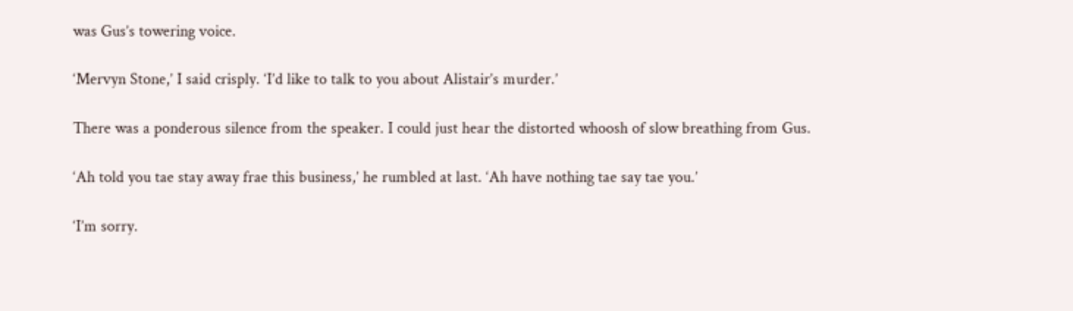was Gus’s towering voice.

‘Mervyn Stone,’ I said crisply. ‘I’d like to talk to you about Alistair’s murder.’

There was a ponderous silence from the speaker. I could just hear the distorted whoosh of slow breathing from Gus.

‘Ah told you tae stay away frae this business,’ he rumbled at last. ‘Ah have nothing tae say tae you.’

‘I’m sorry.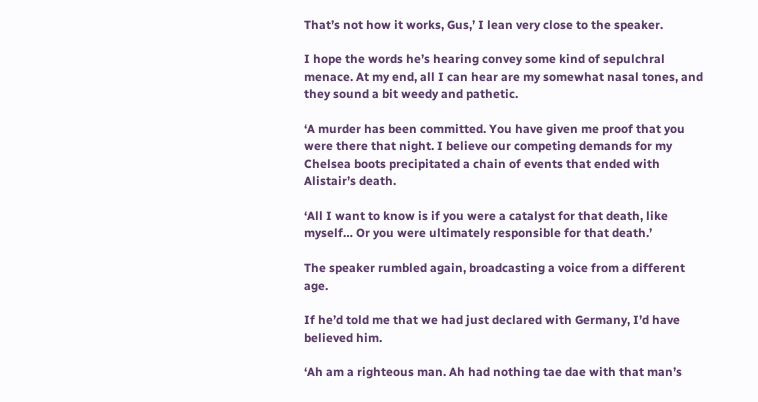That’s not how it works, Gus,’ I lean very close to the speaker.

I hope the words he’s hearing convey some kind of sepulchral menace. At my end, all I can hear are my somewhat nasal tones, and they sound a bit weedy and pathetic.

‘A murder has been committed. You have given me proof that you were there that night. I believe our competing demands for my Chelsea boots precipitated a chain of events that ended with Alistair’s death.

‘All I want to know is if you were a catalyst for that death, like myself… Or you were ultimately responsible for that death.’

The speaker rumbled again, broadcasting a voice from a different age.

If he’d told me that we had just declared with Germany, I’d have believed him.

‘Ah am a righteous man. Ah had nothing tae dae with that man’s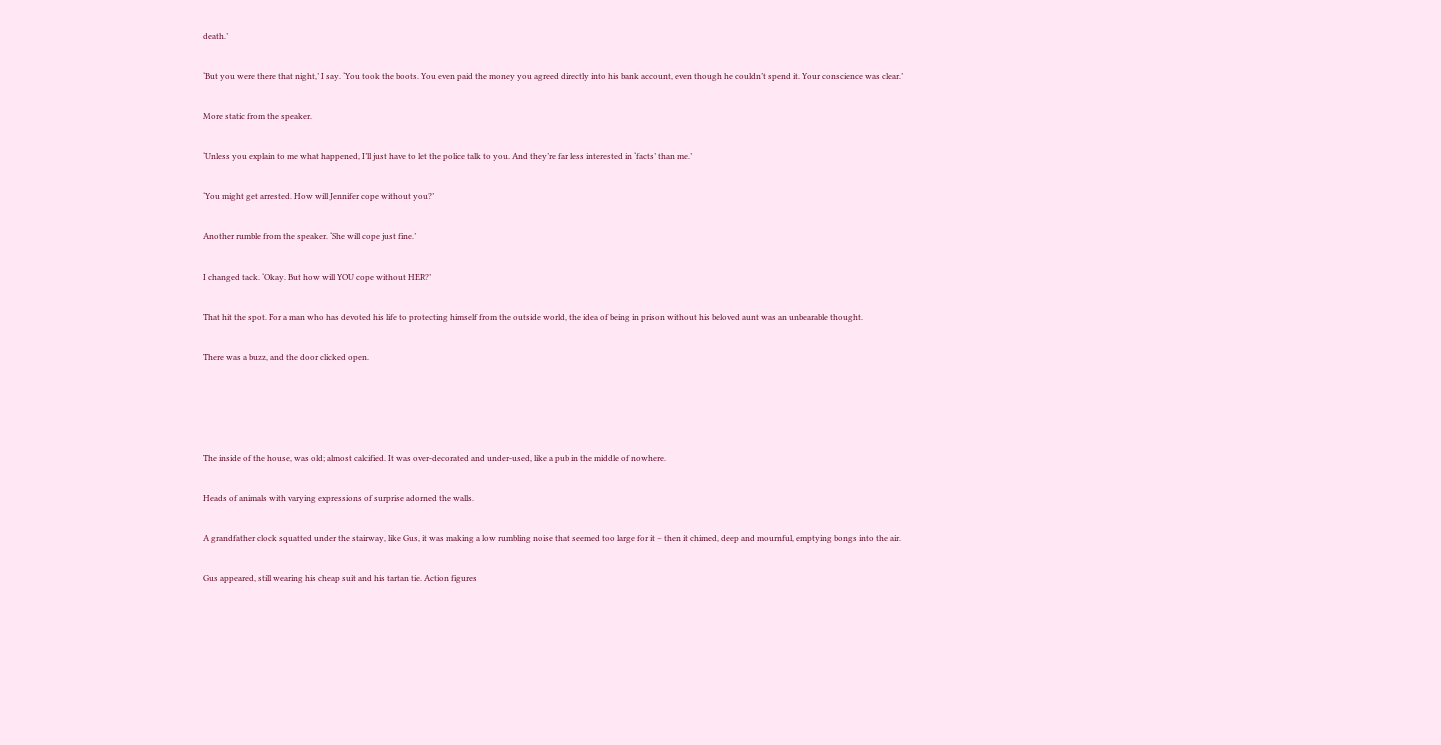death.’

‘But you were there that night,’ I say. ‘You took the boots. You even paid the money you agreed directly into his bank account, even though he couldn’t spend it. Your conscience was clear.’

More static from the speaker.

‘Unless you explain to me what happened, I’ll just have to let the police talk to you. And they’re far less interested in ‘facts’ than me.’

‘You might get arrested. How will Jennifer cope without you?’

Another rumble from the speaker. ‘She will cope just fine.’

I changed tack. ‘Okay. But how will YOU cope without HER?’

That hit the spot. For a man who has devoted his life to protecting himself from the outside world, the idea of being in prison without his beloved aunt was an unbearable thought.

There was a buzz, and the door clicked open.




The inside of the house, was old; almost calcified. It was over-decorated and under-used, like a pub in the middle of nowhere.

Heads of animals with varying expressions of surprise adorned the walls.

A grandfather clock squatted under the stairway, like Gus, it was making a low rumbling noise that seemed too large for it – then it chimed, deep and mournful, emptying bongs into the air.

Gus appeared, still wearing his cheap suit and his tartan tie. Action figures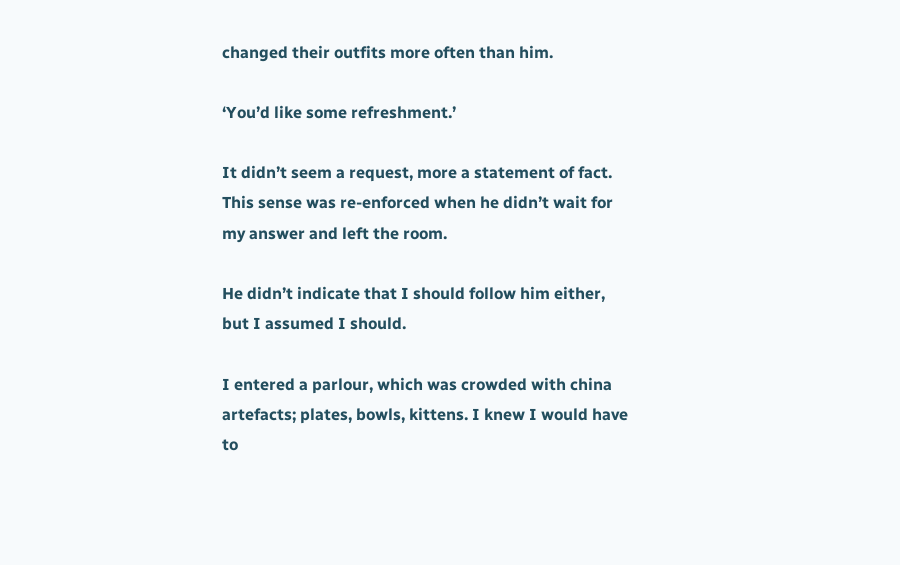changed their outfits more often than him.

‘You’d like some refreshment.’

It didn’t seem a request, more a statement of fact. This sense was re-enforced when he didn’t wait for my answer and left the room.

He didn’t indicate that I should follow him either, but I assumed I should.

I entered a parlour, which was crowded with china artefacts; plates, bowls, kittens. I knew I would have to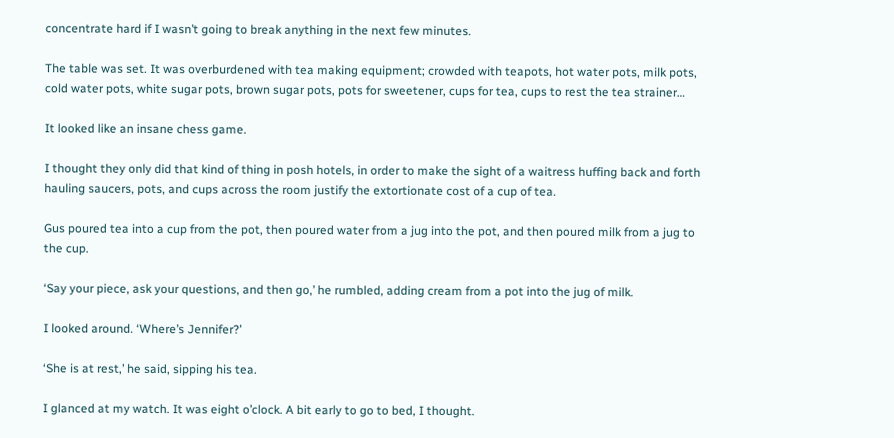concentrate hard if I wasn’t going to break anything in the next few minutes.

The table was set. It was overburdened with tea making equipment; crowded with teapots, hot water pots, milk pots, cold water pots, white sugar pots, brown sugar pots, pots for sweetener, cups for tea, cups to rest the tea strainer…

It looked like an insane chess game.

I thought they only did that kind of thing in posh hotels, in order to make the sight of a waitress huffing back and forth hauling saucers, pots, and cups across the room justify the extortionate cost of a cup of tea.

Gus poured tea into a cup from the pot, then poured water from a jug into the pot, and then poured milk from a jug to the cup.

‘Say your piece, ask your questions, and then go,’ he rumbled, adding cream from a pot into the jug of milk.

I looked around. ‘Where’s Jennifer?’

‘She is at rest,’ he said, sipping his tea.

I glanced at my watch. It was eight o’clock. A bit early to go to bed, I thought.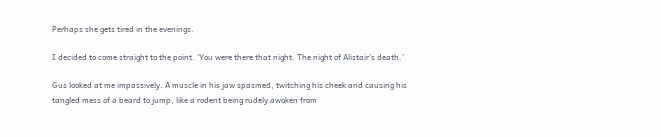Perhaps she gets tired in the evenings.

I decided to come straight to the point. ‘You were there that night. The night of Alistair’s death.’

Gus looked at me impassively. A muscle in his jaw spasmed, twitching his cheek and causing his tangled mess of a beard to jump, like a rodent being rudely awoken from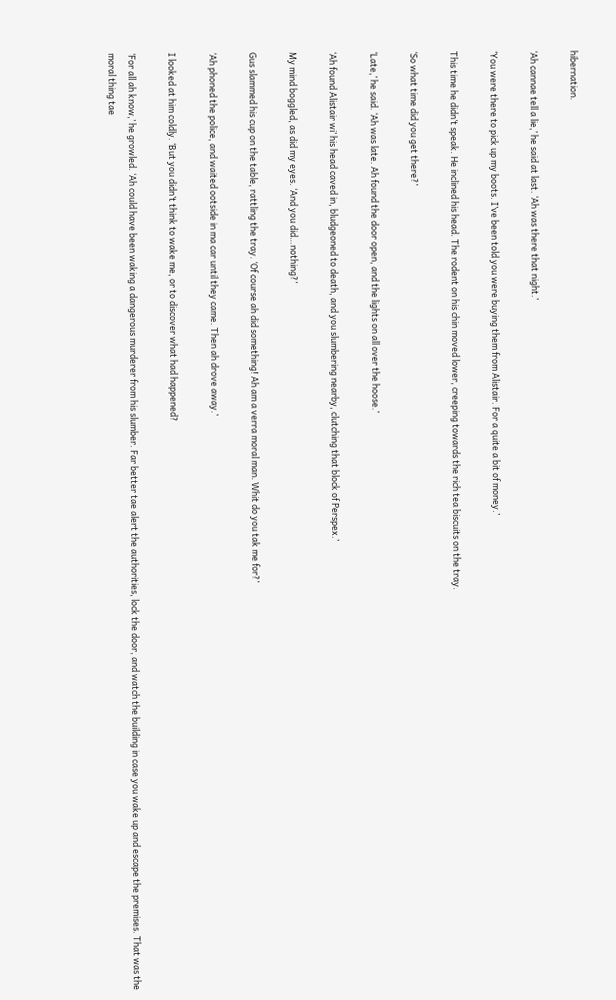hibernation.

‘Ah cannae tell a lie,’ he said at last. ‘Ah was there that night.’

‘You were there to pick up my boots. I’ve been told you were buying them from Alistair. For a quite a bit of money.’

This time he didn’t speak. He inclined his head. The rodent on his chin moved lower, creeping towards the rich tea biscuits on the tray.

‘So what time did you get there?’

‘Late,’ he said. ‘Ah was late. Ah found the door open, and the lights on all over the hoose.’

‘Ah found Alistair wi’ his head caved in, bludgeoned to death, and you slumbering nearby, clutching that block of Perspex.’

My mind boggled, as did my eyes. ‘And you did…nothing?’

Gus slammed his cup on the table, rattling the tray. ‘Of course ah did something! Ah am a verra moral man. Whit do you tak me for?’

‘Ah phoned the police, and waited ootside in ma car until they came. Then ah drove away.’

I looked at him coldly. ‘But you didn’t think to wake me, or to discover what had happened?

‘For all ah know,’ he growled. ‘Ah could have been waking a dangerous murderer from his slumber. Far better tae alert the authorities, lock the door, and watch the building in case you wake up and escape the premises. That was the moral thing tae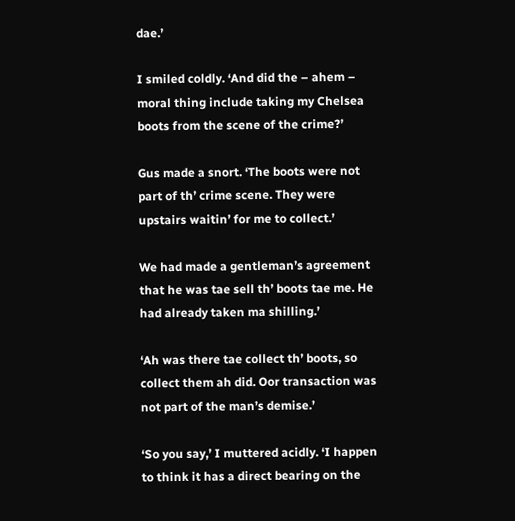dae.’

I smiled coldly. ‘And did the – ahem – moral thing include taking my Chelsea boots from the scene of the crime?’

Gus made a snort. ‘The boots were not part of th’ crime scene. They were upstairs waitin’ for me to collect.’

We had made a gentleman’s agreement that he was tae sell th’ boots tae me. He had already taken ma shilling.’

‘Ah was there tae collect th’ boots, so collect them ah did. Oor transaction was not part of the man’s demise.’

‘So you say,’ I muttered acidly. ‘I happen to think it has a direct bearing on the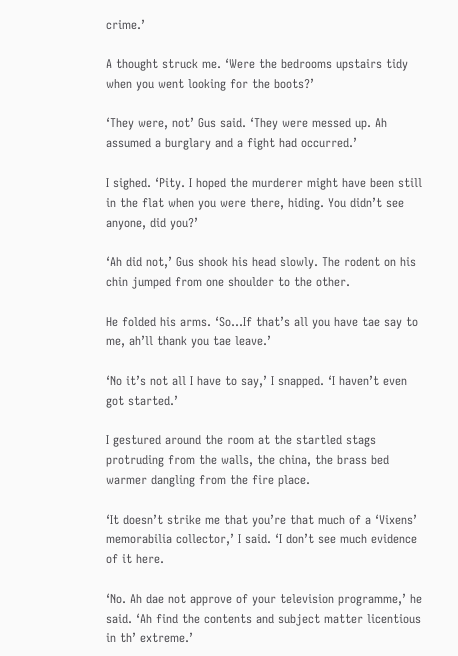crime.’

A thought struck me. ‘Were the bedrooms upstairs tidy when you went looking for the boots?’

‘They were, not’ Gus said. ‘They were messed up. Ah assumed a burglary and a fight had occurred.’

I sighed. ‘Pity. I hoped the murderer might have been still in the flat when you were there, hiding. You didn’t see anyone, did you?’

‘Ah did not,’ Gus shook his head slowly. The rodent on his chin jumped from one shoulder to the other.

He folded his arms. ‘So…If that’s all you have tae say to me, ah’ll thank you tae leave.’

‘No it’s not all I have to say,’ I snapped. ‘I haven’t even got started.’

I gestured around the room at the startled stags protruding from the walls, the china, the brass bed warmer dangling from the fire place.

‘It doesn’t strike me that you’re that much of a ‘Vixens’ memorabilia collector,’ I said. ‘I don’t see much evidence of it here.

‘No. Ah dae not approve of your television programme,’ he said. ‘Ah find the contents and subject matter licentious in th’ extreme.’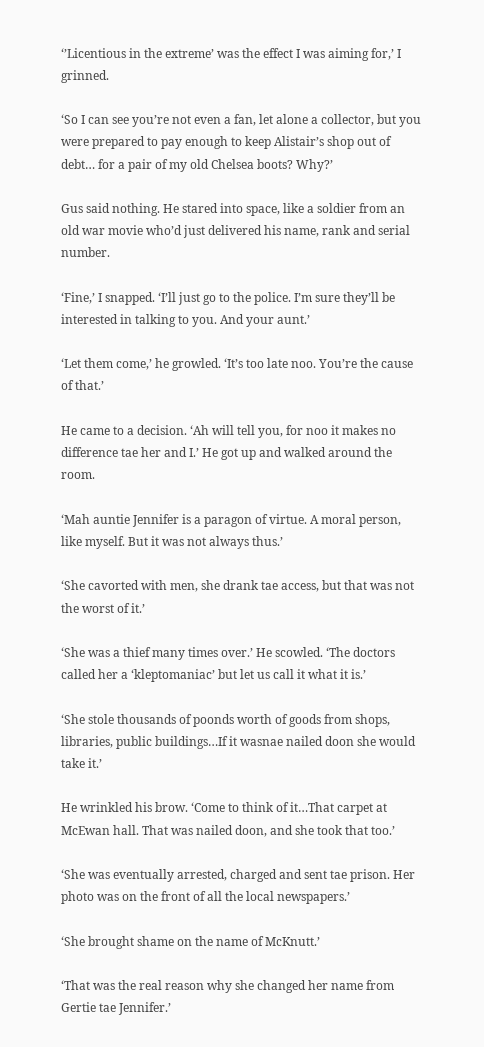‘’Licentious in the extreme’ was the effect I was aiming for,’ I grinned.

‘So I can see you’re not even a fan, let alone a collector, but you were prepared to pay enough to keep Alistair’s shop out of debt… for a pair of my old Chelsea boots? Why?’

Gus said nothing. He stared into space, like a soldier from an old war movie who’d just delivered his name, rank and serial number.

‘Fine,’ I snapped. ‘I’ll just go to the police. I’m sure they’ll be interested in talking to you. And your aunt.’

‘Let them come,’ he growled. ‘It’s too late noo. You’re the cause of that.’

He came to a decision. ‘Ah will tell you, for noo it makes no difference tae her and I.’ He got up and walked around the room.

‘Mah auntie Jennifer is a paragon of virtue. A moral person, like myself. But it was not always thus.’

‘She cavorted with men, she drank tae access, but that was not the worst of it.’

‘She was a thief many times over.’ He scowled. ‘The doctors called her a ‘kleptomaniac’ but let us call it what it is.’

‘She stole thousands of poonds worth of goods from shops, libraries, public buildings…If it wasnae nailed doon she would take it.’

He wrinkled his brow. ‘Come to think of it…That carpet at McEwan hall. That was nailed doon, and she took that too.’

‘She was eventually arrested, charged and sent tae prison. Her photo was on the front of all the local newspapers.’

‘She brought shame on the name of McKnutt.’

‘That was the real reason why she changed her name from Gertie tae Jennifer.’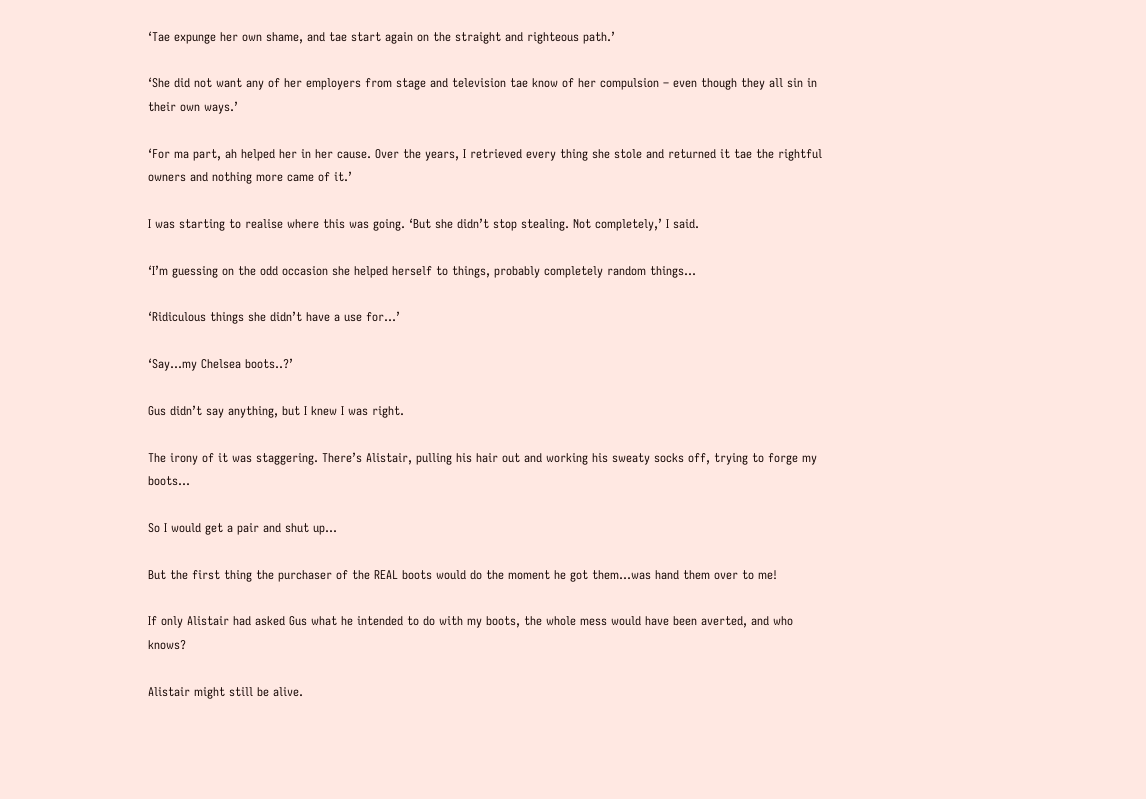‘Tae expunge her own shame, and tae start again on the straight and righteous path.’

‘She did not want any of her employers from stage and television tae know of her compulsion – even though they all sin in their own ways.’

‘For ma part, ah helped her in her cause. Over the years, I retrieved every thing she stole and returned it tae the rightful owners and nothing more came of it.’

I was starting to realise where this was going. ‘But she didn’t stop stealing. Not completely,’ I said.

‘I’m guessing on the odd occasion she helped herself to things, probably completely random things…

‘Ridiculous things she didn’t have a use for…’

‘Say…my Chelsea boots..?’

Gus didn’t say anything, but I knew I was right.

The irony of it was staggering. There’s Alistair, pulling his hair out and working his sweaty socks off, trying to forge my boots…

So I would get a pair and shut up…

But the first thing the purchaser of the REAL boots would do the moment he got them…was hand them over to me!

If only Alistair had asked Gus what he intended to do with my boots, the whole mess would have been averted, and who knows?

Alistair might still be alive.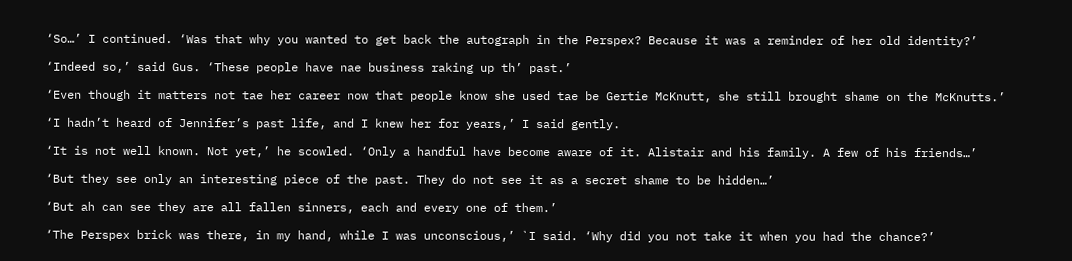‘So…’ I continued. ‘Was that why you wanted to get back the autograph in the Perspex? Because it was a reminder of her old identity?’

‘Indeed so,’ said Gus. ‘These people have nae business raking up th’ past.’

‘Even though it matters not tae her career now that people know she used tae be Gertie McKnutt, she still brought shame on the McKnutts.’

‘I hadn’t heard of Jennifer’s past life, and I knew her for years,’ I said gently.

‘It is not well known. Not yet,’ he scowled. ‘Only a handful have become aware of it. Alistair and his family. A few of his friends…’

‘But they see only an interesting piece of the past. They do not see it as a secret shame to be hidden…’

‘But ah can see they are all fallen sinners, each and every one of them.’

‘The Perspex brick was there, in my hand, while I was unconscious,’ `I said. ‘Why did you not take it when you had the chance?’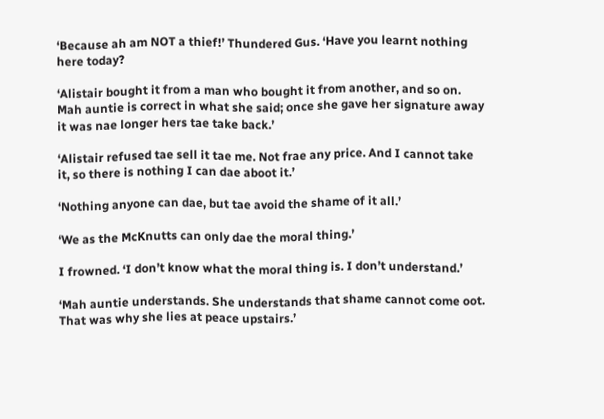‘Because ah am NOT a thief!’ Thundered Gus. ‘Have you learnt nothing here today?

‘Alistair bought it from a man who bought it from another, and so on. Mah auntie is correct in what she said; once she gave her signature away it was nae longer hers tae take back.’

‘Alistair refused tae sell it tae me. Not frae any price. And I cannot take it, so there is nothing I can dae aboot it.’

‘Nothing anyone can dae, but tae avoid the shame of it all.’

‘We as the McKnutts can only dae the moral thing.’

I frowned. ‘I don’t know what the moral thing is. I don’t understand.’

‘Mah auntie understands. She understands that shame cannot come oot. That was why she lies at peace upstairs.’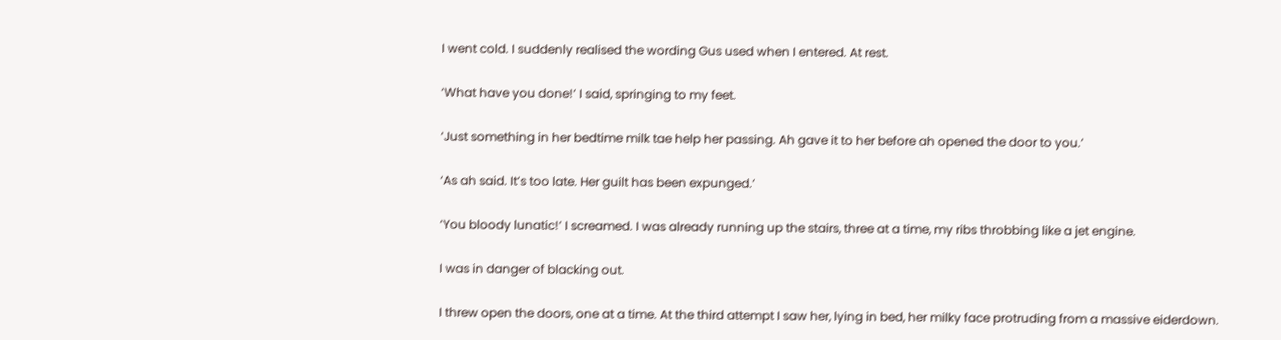I went cold. I suddenly realised the wording Gus used when I entered. At rest.

‘What have you done!’ I said, springing to my feet.

‘Just something in her bedtime milk tae help her passing. Ah gave it to her before ah opened the door to you.’

‘As ah said. It’s too late. Her guilt has been expunged.’

‘You bloody lunatic!’ I screamed. I was already running up the stairs, three at a time, my ribs throbbing like a jet engine.

I was in danger of blacking out.

I threw open the doors, one at a time. At the third attempt I saw her, lying in bed, her milky face protruding from a massive eiderdown.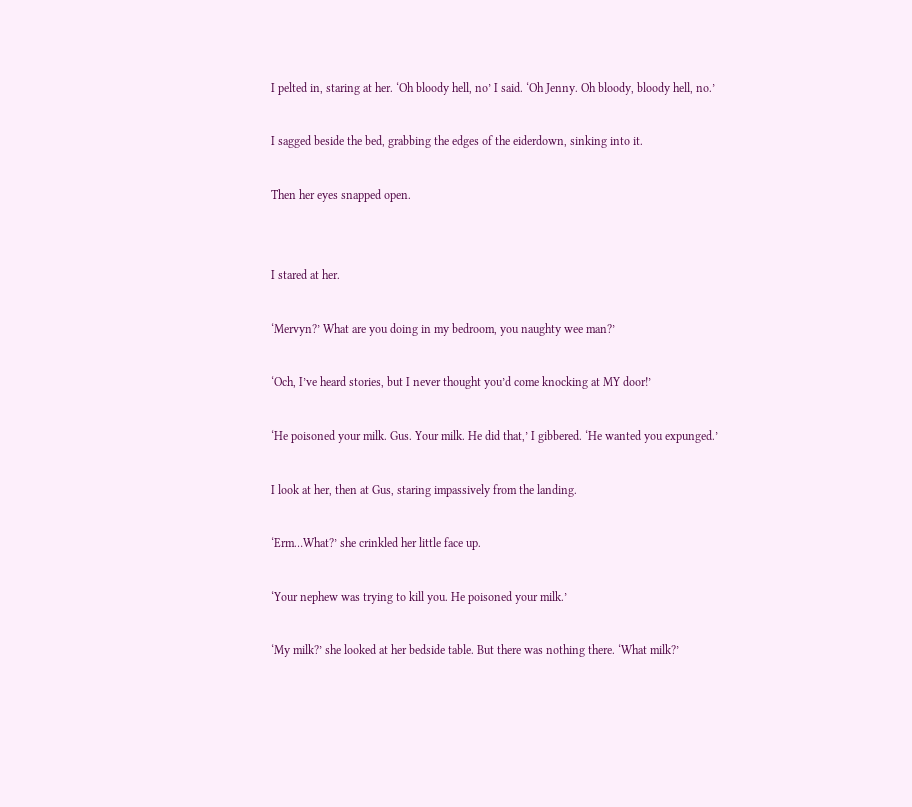I pelted in, staring at her. ‘Oh bloody hell, no’ I said. ‘Oh Jenny. Oh bloody, bloody hell, no.’

I sagged beside the bed, grabbing the edges of the eiderdown, sinking into it.

Then her eyes snapped open.


I stared at her.

‘Mervyn?’ What are you doing in my bedroom, you naughty wee man?’

‘Och, I’ve heard stories, but I never thought you’d come knocking at MY door!’

‘He poisoned your milk. Gus. Your milk. He did that,’ I gibbered. ‘He wanted you expunged.’

I look at her, then at Gus, staring impassively from the landing.

‘Erm…What?’ she crinkled her little face up.

‘Your nephew was trying to kill you. He poisoned your milk.’

‘My milk?’ she looked at her bedside table. But there was nothing there. ‘What milk?’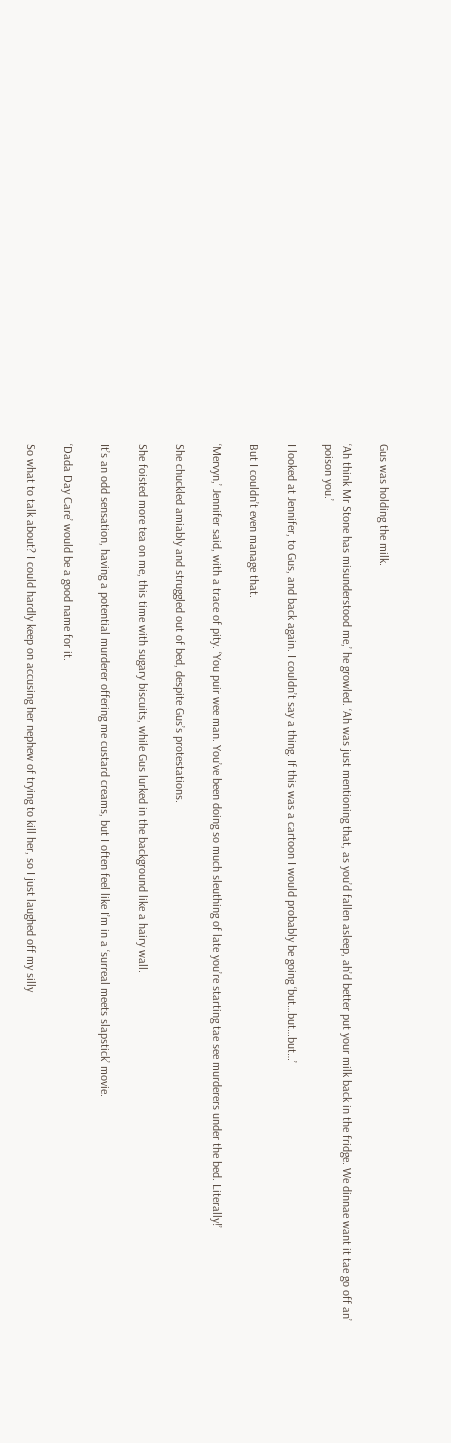Gus was holding the milk.

‘Ah think Mr Stone has misunderstood me,’ he growled. ‘Ah was just mentioning that, as you’d fallen asleep, ah’d better put your milk back in the fridge. We dinnae want it tae go off an’ poison you.’

I looked at Jennifer, to Gus, and back again. I couldn’t say a thing. If this was a cartoon I would probably be going ‘but…but…but…’

But I couldn’t even manage that.

‘Mervyn,’ Jennifer said, with a trace of pity. ‘You puir wee man. You’ve been doing so much sleuthing of late you’re starting tae see murderers under the bed. Literally!’

She chuckled amiably and struggled out of bed, despite Gus’s protestations.

She foisted more tea on me, this time with sugary biscuits, while Gus lurked in the background like a hairy wall.

It’s an odd sensation, having a potential murderer offering me custard creams, but I often feel like I’m in a ‘surreal meets slapstick’ movie.

‘Dada Day Care’ would be a good name for it.

So what to talk about? I could hardly keep on accusing her nephew of trying to kill her, so I just laughed off my silly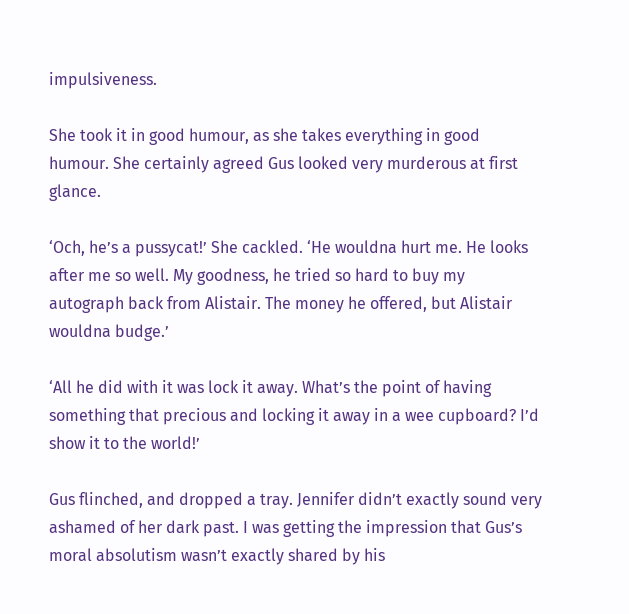impulsiveness.

She took it in good humour, as she takes everything in good humour. She certainly agreed Gus looked very murderous at first glance.

‘Och, he’s a pussycat!’ She cackled. ‘He wouldna hurt me. He looks after me so well. My goodness, he tried so hard to buy my autograph back from Alistair. The money he offered, but Alistair wouldna budge.’

‘All he did with it was lock it away. What’s the point of having something that precious and locking it away in a wee cupboard? I’d show it to the world!’

Gus flinched, and dropped a tray. Jennifer didn’t exactly sound very ashamed of her dark past. I was getting the impression that Gus’s moral absolutism wasn’t exactly shared by his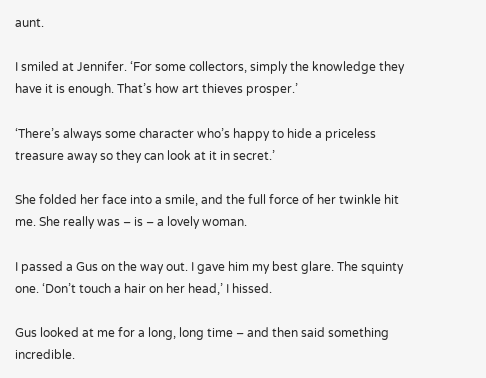aunt.

I smiled at Jennifer. ‘For some collectors, simply the knowledge they have it is enough. That’s how art thieves prosper.’

‘There’s always some character who’s happy to hide a priceless treasure away so they can look at it in secret.’

She folded her face into a smile, and the full force of her twinkle hit me. She really was – is – a lovely woman.

I passed a Gus on the way out. I gave him my best glare. The squinty one. ‘Don’t touch a hair on her head,’ I hissed.

Gus looked at me for a long, long time – and then said something incredible.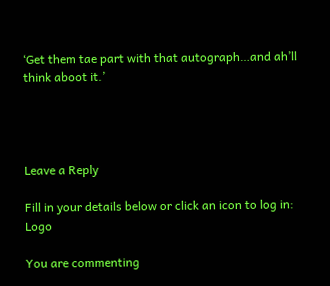‘Get them tae part with that autograph…and ah’ll think aboot it.’




Leave a Reply

Fill in your details below or click an icon to log in: Logo

You are commenting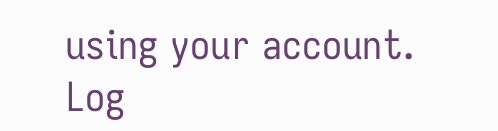using your account. Log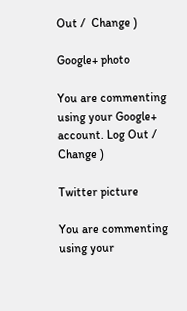Out /  Change )

Google+ photo

You are commenting using your Google+ account. Log Out /  Change )

Twitter picture

You are commenting using your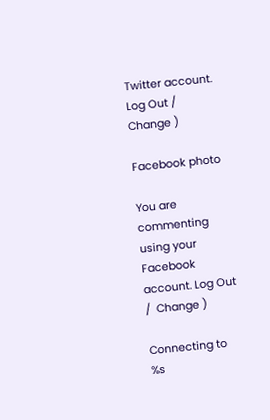Twitter account. Log Out /  Change )

Facebook photo

You are commenting using your Facebook account. Log Out /  Change )

Connecting to %s